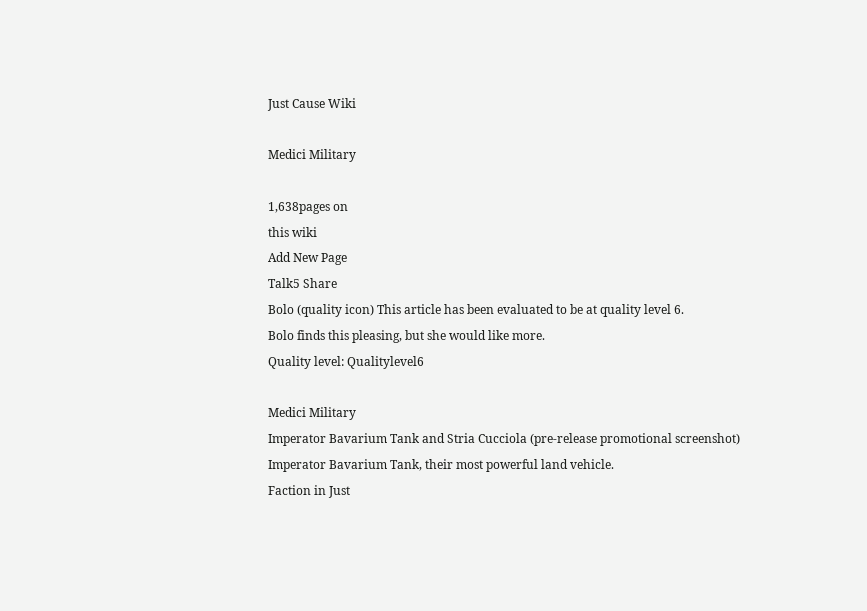Just Cause Wiki

Medici Military

1,638pages on
this wiki
Add New Page
Talk5 Share
Bolo (quality icon) This article has been evaluated to be at quality level 6.
Bolo finds this pleasing, but she would like more.
Quality level: Qualitylevel6

Medici Military
Imperator Bavarium Tank and Stria Cucciola (pre-release promotional screenshot)
Imperator Bavarium Tank, their most powerful land vehicle.
Faction in Just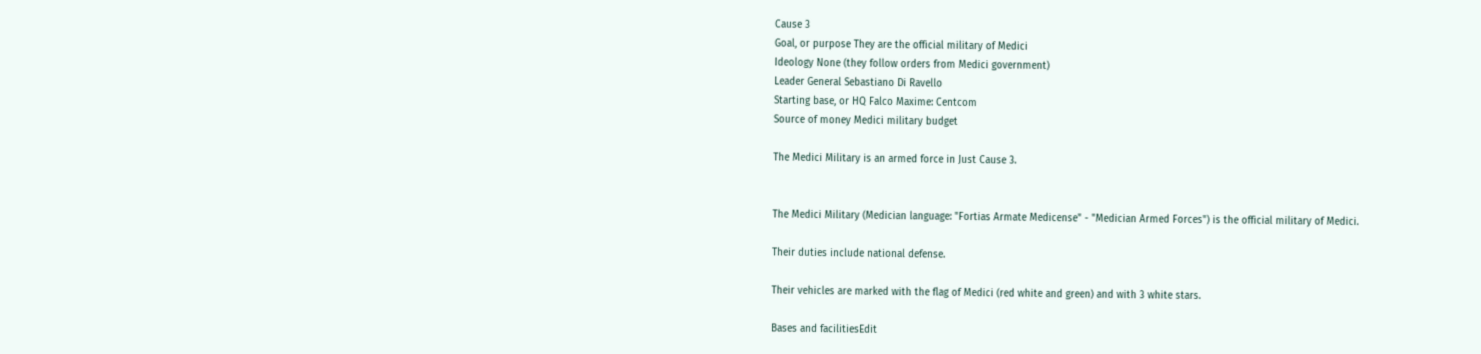Cause 3
Goal, or purpose They are the official military of Medici
Ideology None (they follow orders from Medici government)
Leader General Sebastiano Di Ravello
Starting base, or HQ Falco Maxime: Centcom
Source of money Medici military budget

The Medici Military is an armed force in Just Cause 3.


The Medici Military (Medician language: "Fortias Armate Medicense" - "Medician Armed Forces") is the official military of Medici.

Their duties include national defense.

Their vehicles are marked with the flag of Medici (red white and green) and with 3 white stars.

Bases and facilitiesEdit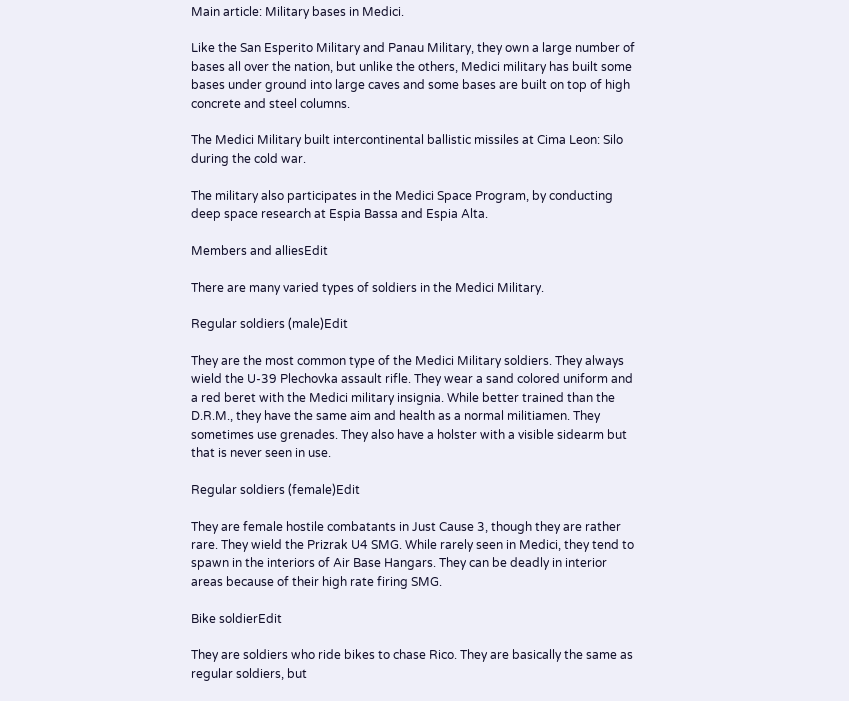Main article: Military bases in Medici.

Like the San Esperito Military and Panau Military, they own a large number of bases all over the nation, but unlike the others, Medici military has built some bases under ground into large caves and some bases are built on top of high concrete and steel columns.

The Medici Military built intercontinental ballistic missiles at Cima Leon: Silo during the cold war.

The military also participates in the Medici Space Program, by conducting deep space research at Espia Bassa and Espia Alta.

Members and alliesEdit

There are many varied types of soldiers in the Medici Military.

Regular soldiers (male)Edit

They are the most common type of the Medici Military soldiers. They always wield the U-39 Plechovka assault rifle. They wear a sand colored uniform and a red beret with the Medici military insignia. While better trained than the D.R.M., they have the same aim and health as a normal militiamen. They sometimes use grenades. They also have a holster with a visible sidearm but that is never seen in use.

Regular soldiers (female)Edit

They are female hostile combatants in Just Cause 3, though they are rather rare. They wield the Prizrak U4 SMG. While rarely seen in Medici, they tend to spawn in the interiors of Air Base Hangars. They can be deadly in interior areas because of their high rate firing SMG.

Bike soldierEdit

They are soldiers who ride bikes to chase Rico. They are basically the same as regular soldiers, but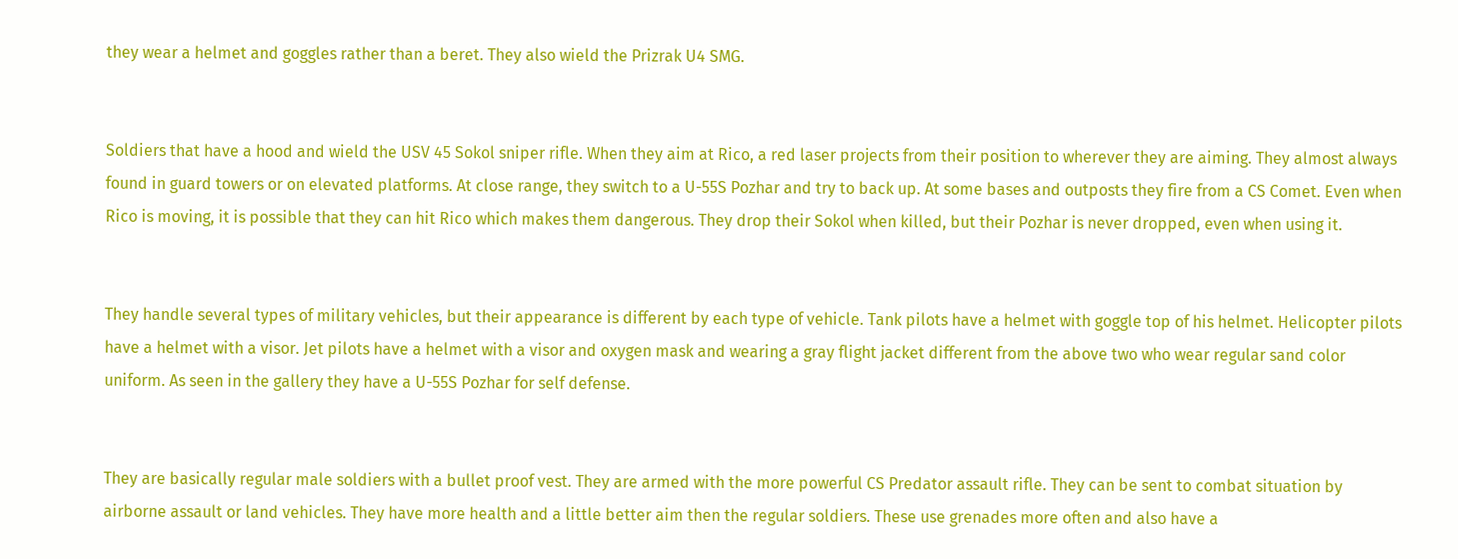they wear a helmet and goggles rather than a beret. They also wield the Prizrak U4 SMG.


Soldiers that have a hood and wield the USV 45 Sokol sniper rifle. When they aim at Rico, a red laser projects from their position to wherever they are aiming. They almost always found in guard towers or on elevated platforms. At close range, they switch to a U-55S Pozhar and try to back up. At some bases and outposts they fire from a CS Comet. Even when Rico is moving, it is possible that they can hit Rico which makes them dangerous. They drop their Sokol when killed, but their Pozhar is never dropped, even when using it.


They handle several types of military vehicles, but their appearance is different by each type of vehicle. Tank pilots have a helmet with goggle top of his helmet. Helicopter pilots have a helmet with a visor. Jet pilots have a helmet with a visor and oxygen mask and wearing a gray flight jacket different from the above two who wear regular sand color uniform. As seen in the gallery they have a U-55S Pozhar for self defense.


They are basically regular male soldiers with a bullet proof vest. They are armed with the more powerful CS Predator assault rifle. They can be sent to combat situation by airborne assault or land vehicles. They have more health and a little better aim then the regular soldiers. These use grenades more often and also have a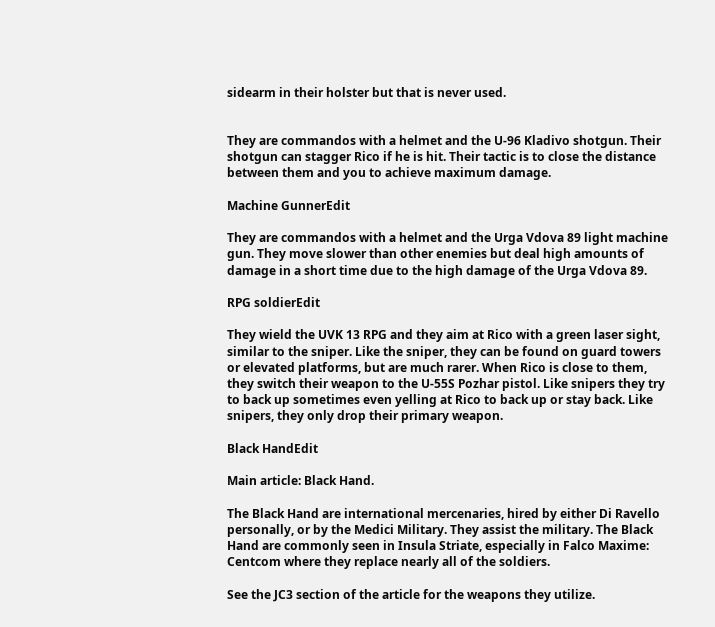sidearm in their holster but that is never used.


They are commandos with a helmet and the U-96 Kladivo shotgun. Their shotgun can stagger Rico if he is hit. Their tactic is to close the distance between them and you to achieve maximum damage.

Machine GunnerEdit

They are commandos with a helmet and the Urga Vdova 89 light machine gun. They move slower than other enemies but deal high amounts of damage in a short time due to the high damage of the Urga Vdova 89.

RPG soldierEdit

They wield the UVK 13 RPG and they aim at Rico with a green laser sight, similar to the sniper. Like the sniper, they can be found on guard towers or elevated platforms, but are much rarer. When Rico is close to them, they switch their weapon to the U-55S Pozhar pistol. Like snipers they try to back up sometimes even yelling at Rico to back up or stay back. Like snipers, they only drop their primary weapon.

Black HandEdit

Main article: Black Hand.

The Black Hand are international mercenaries, hired by either Di Ravello personally, or by the Medici Military. They assist the military. The Black Hand are commonly seen in Insula Striate, especially in Falco Maxime: Centcom where they replace nearly all of the soldiers.

See the JC3 section of the article for the weapons they utilize.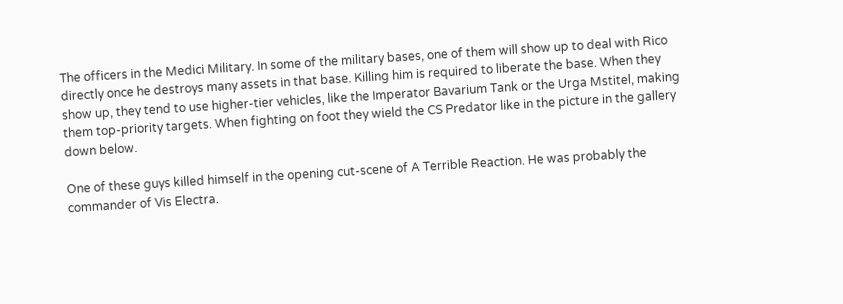The officers in the Medici Military. In some of the military bases, one of them will show up to deal with Rico directly once he destroys many assets in that base. Killing him is required to liberate the base. When they show up, they tend to use higher-tier vehicles, like the Imperator Bavarium Tank or the Urga Mstitel, making them top-priority targets. When fighting on foot they wield the CS Predator like in the picture in the gallery down below.

One of these guys killed himself in the opening cut-scene of A Terrible Reaction. He was probably the commander of Vis Electra.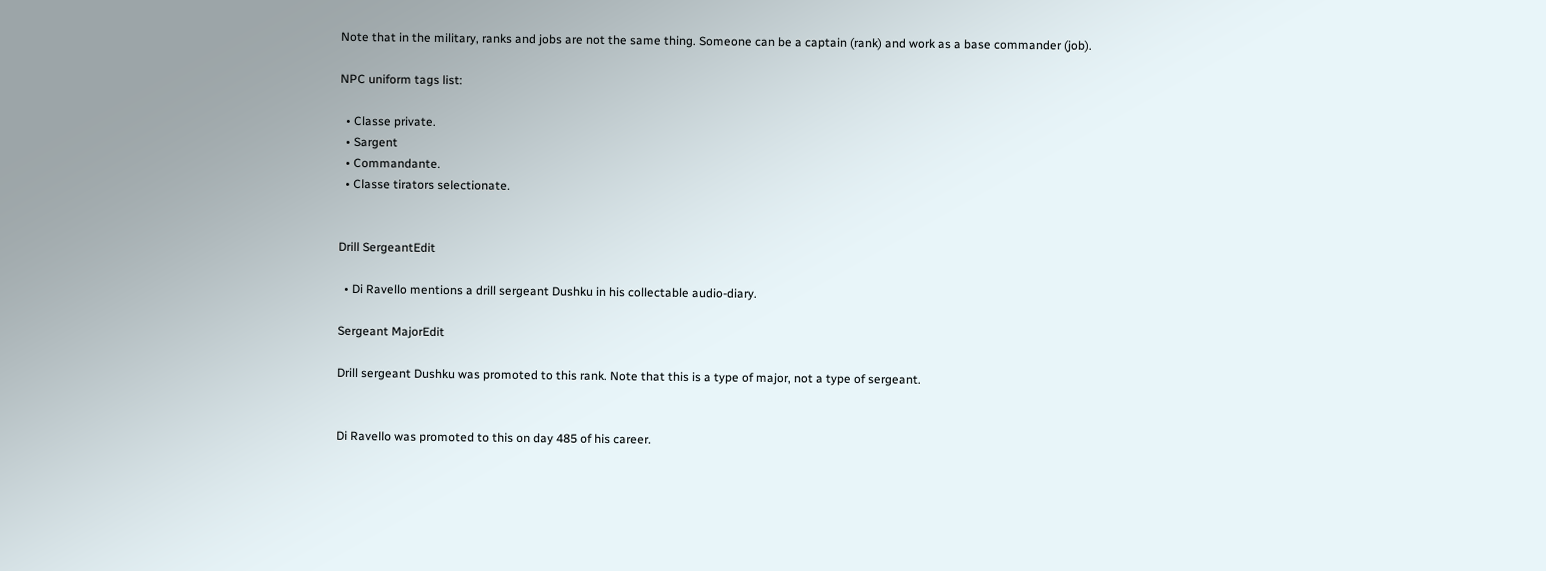Note that in the military, ranks and jobs are not the same thing. Someone can be a captain (rank) and work as a base commander (job).

NPC uniform tags list:

  • Classe private.
  • Sargent
  • Commandante.
  • Classe tirators selectionate.


Drill SergeantEdit

  • Di Ravello mentions a drill sergeant Dushku in his collectable audio-diary.

Sergeant MajorEdit

Drill sergeant Dushku was promoted to this rank. Note that this is a type of major, not a type of sergeant.


Di Ravello was promoted to this on day 485 of his career.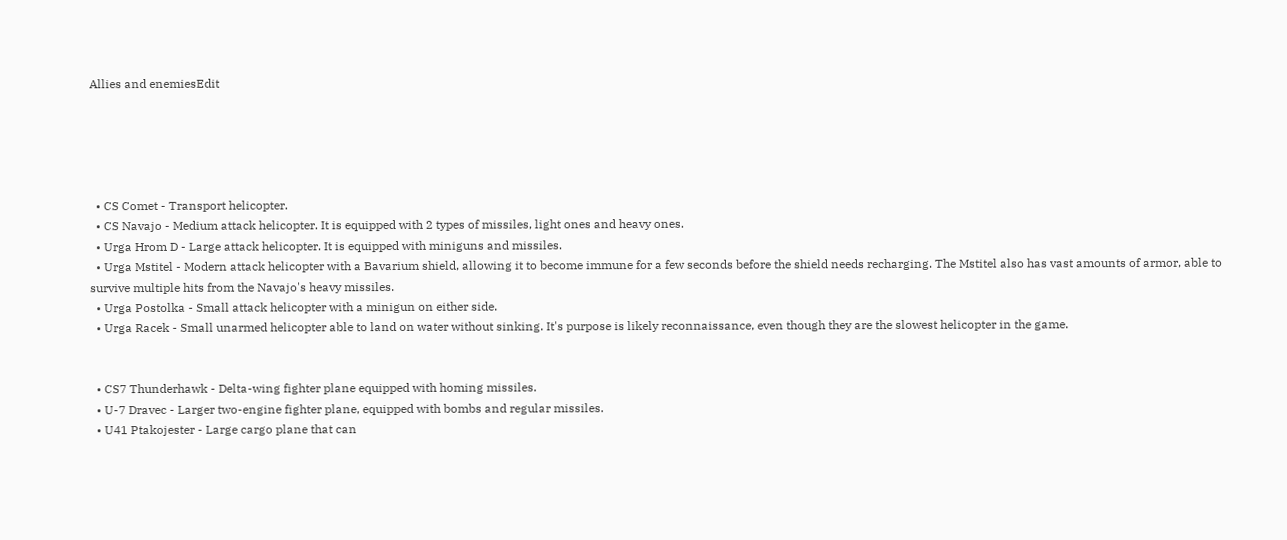Allies and enemiesEdit





  • CS Comet - Transport helicopter.
  • CS Navajo - Medium attack helicopter. It is equipped with 2 types of missiles, light ones and heavy ones.
  • Urga Hrom D - Large attack helicopter. It is equipped with miniguns and missiles.
  • Urga Mstitel - Modern attack helicopter with a Bavarium shield, allowing it to become immune for a few seconds before the shield needs recharging. The Mstitel also has vast amounts of armor, able to survive multiple hits from the Navajo's heavy missiles.
  • Urga Postolka - Small attack helicopter with a minigun on either side.
  • Urga Racek - Small unarmed helicopter able to land on water without sinking. It's purpose is likely reconnaissance, even though they are the slowest helicopter in the game.


  • CS7 Thunderhawk - Delta-wing fighter plane equipped with homing missiles.
  • U-7 Dravec - Larger two-engine fighter plane, equipped with bombs and regular missiles.
  • U41 Ptakojester - Large cargo plane that can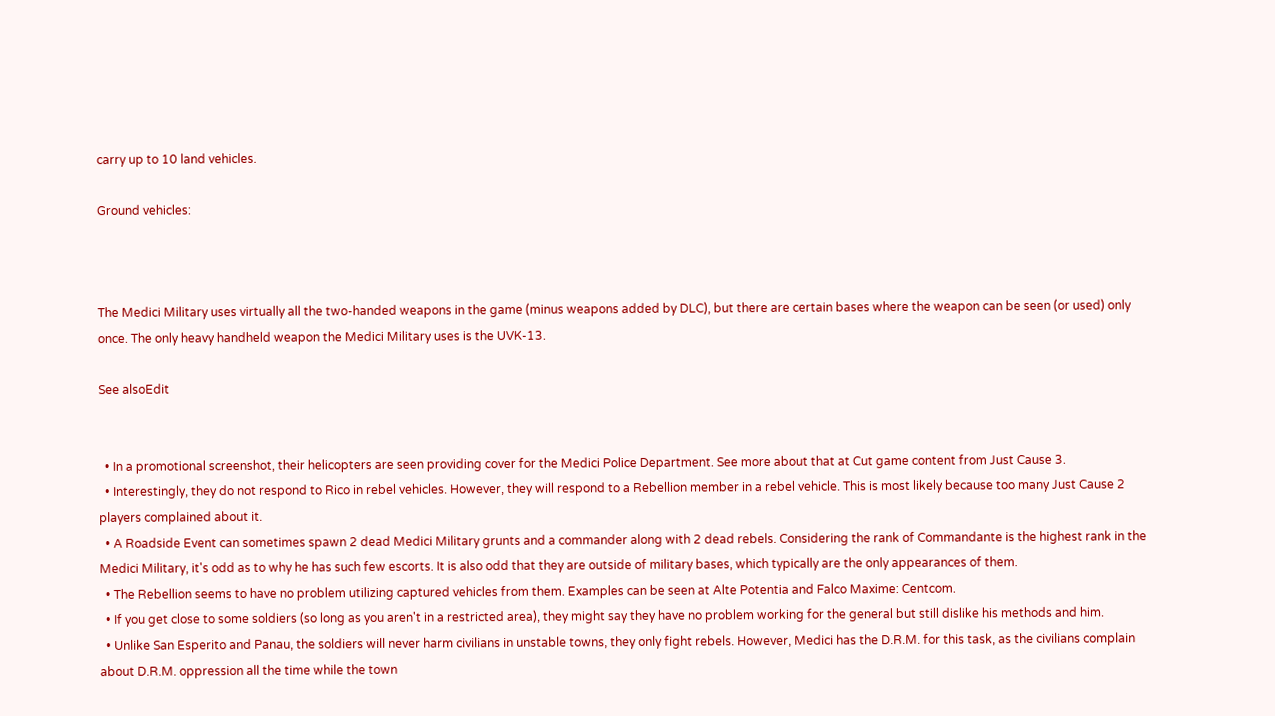carry up to 10 land vehicles.

Ground vehicles:



The Medici Military uses virtually all the two-handed weapons in the game (minus weapons added by DLC), but there are certain bases where the weapon can be seen (or used) only once. The only heavy handheld weapon the Medici Military uses is the UVK-13.

See alsoEdit


  • In a promotional screenshot, their helicopters are seen providing cover for the Medici Police Department. See more about that at Cut game content from Just Cause 3.
  • Interestingly, they do not respond to Rico in rebel vehicles. However, they will respond to a Rebellion member in a rebel vehicle. This is most likely because too many Just Cause 2 players complained about it.
  • A Roadside Event can sometimes spawn 2 dead Medici Military grunts and a commander along with 2 dead rebels. Considering the rank of Commandante is the highest rank in the Medici Military, it's odd as to why he has such few escorts. It is also odd that they are outside of military bases, which typically are the only appearances of them.
  • The Rebellion seems to have no problem utilizing captured vehicles from them. Examples can be seen at Alte Potentia and Falco Maxime: Centcom.
  • If you get close to some soldiers (so long as you aren't in a restricted area), they might say they have no problem working for the general but still dislike his methods and him.
  • Unlike San Esperito and Panau, the soldiers will never harm civilians in unstable towns, they only fight rebels. However, Medici has the D.R.M. for this task, as the civilians complain about D.R.M. oppression all the time while the town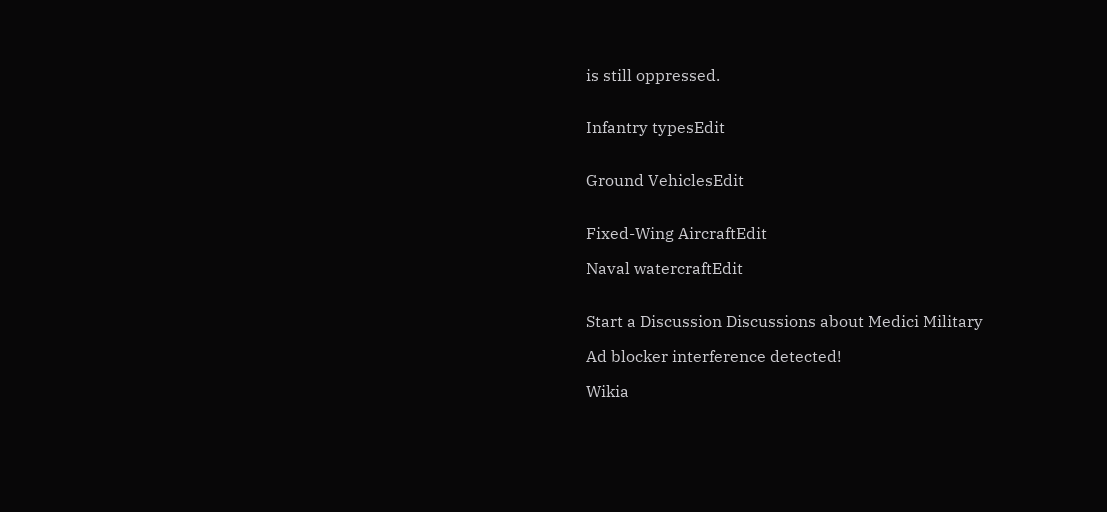is still oppressed.


Infantry typesEdit


Ground VehiclesEdit


Fixed-Wing AircraftEdit

Naval watercraftEdit


Start a Discussion Discussions about Medici Military

Ad blocker interference detected!

Wikia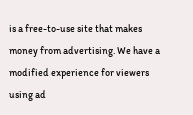is a free-to-use site that makes money from advertising. We have a modified experience for viewers using ad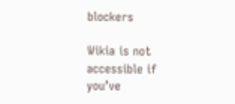blockers

Wikia is not accessible if you’ve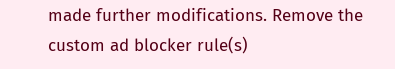made further modifications. Remove the custom ad blocker rule(s)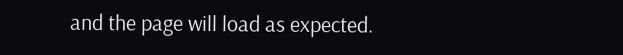and the page will load as expected.